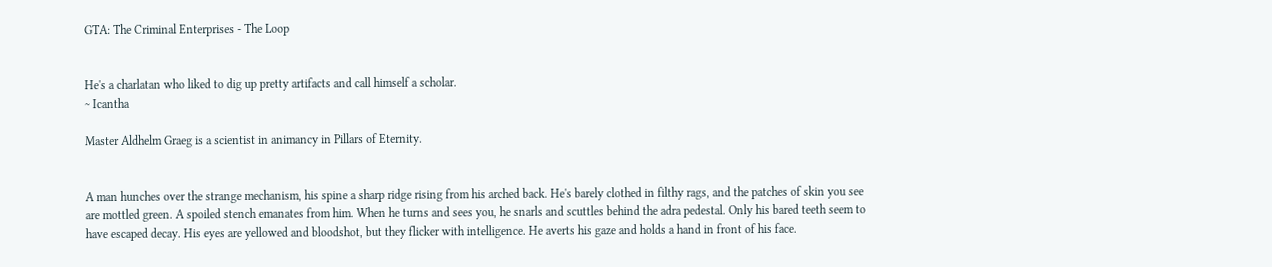GTA: The Criminal Enterprises - The Loop


He's a charlatan who liked to dig up pretty artifacts and call himself a scholar.
~ Icantha

Master Aldhelm Graeg is a scientist in animancy in Pillars of Eternity.


A man hunches over the strange mechanism, his spine a sharp ridge rising from his arched back. He's barely clothed in filthy rags, and the patches of skin you see are mottled green. A spoiled stench emanates from him. When he turns and sees you, he snarls and scuttles behind the adra pedestal. Only his bared teeth seem to have escaped decay. His eyes are yellowed and bloodshot, but they flicker with intelligence. He averts his gaze and holds a hand in front of his face.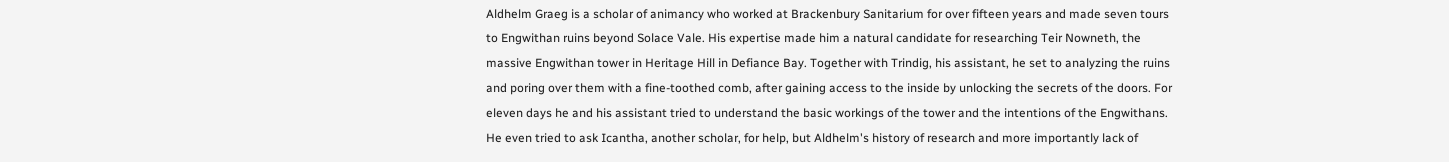Aldhelm Graeg is a scholar of animancy who worked at Brackenbury Sanitarium for over fifteen years and made seven tours to Engwithan ruins beyond Solace Vale. His expertise made him a natural candidate for researching Teir Nowneth, the massive Engwithan tower in Heritage Hill in Defiance Bay. Together with Trindig, his assistant, he set to analyzing the ruins and poring over them with a fine-toothed comb, after gaining access to the inside by unlocking the secrets of the doors. For eleven days he and his assistant tried to understand the basic workings of the tower and the intentions of the Engwithans. He even tried to ask Icantha, another scholar, for help, but Aldhelm's history of research and more importantly lack of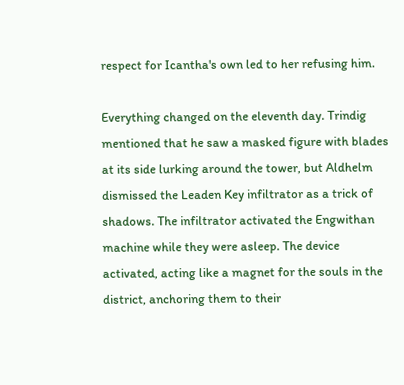respect for Icantha's own led to her refusing him.

Everything changed on the eleventh day. Trindig mentioned that he saw a masked figure with blades at its side lurking around the tower, but Aldhelm dismissed the Leaden Key infiltrator as a trick of shadows. The infiltrator activated the Engwithan machine while they were asleep. The device activated, acting like a magnet for the souls in the district, anchoring them to their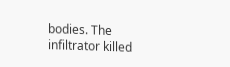bodies. The infiltrator killed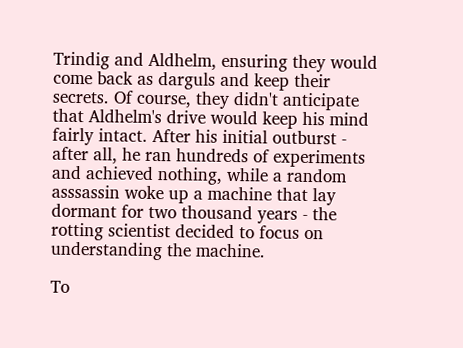Trindig and Aldhelm, ensuring they would come back as darguls and keep their secrets. Of course, they didn't anticipate that Aldhelm's drive would keep his mind fairly intact. After his initial outburst - after all, he ran hundreds of experiments and achieved nothing, while a random asssassin woke up a machine that lay dormant for two thousand years - the rotting scientist decided to focus on understanding the machine.

To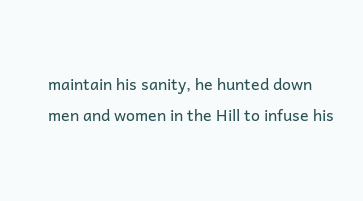maintain his sanity, he hunted down men and women in the Hill to infuse his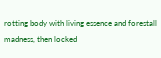rotting body with living essence and forestall madness, then locked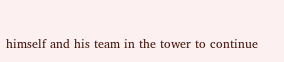himself and his team in the tower to continue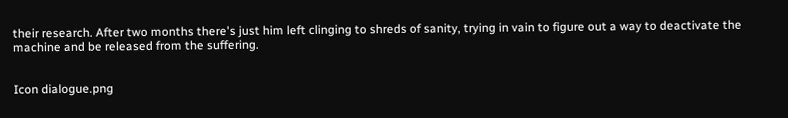their research. After two months there's just him left clinging to shreds of sanity, trying in vain to figure out a way to deactivate the machine and be released from the suffering.


Icon dialogue.png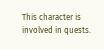This character is involved in quests.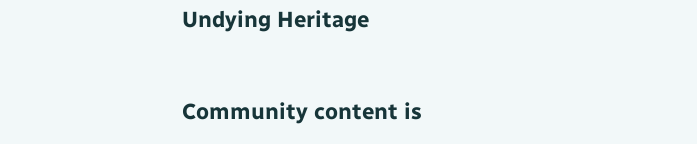Undying Heritage


Community content is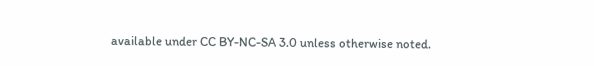available under CC BY-NC-SA 3.0 unless otherwise noted.